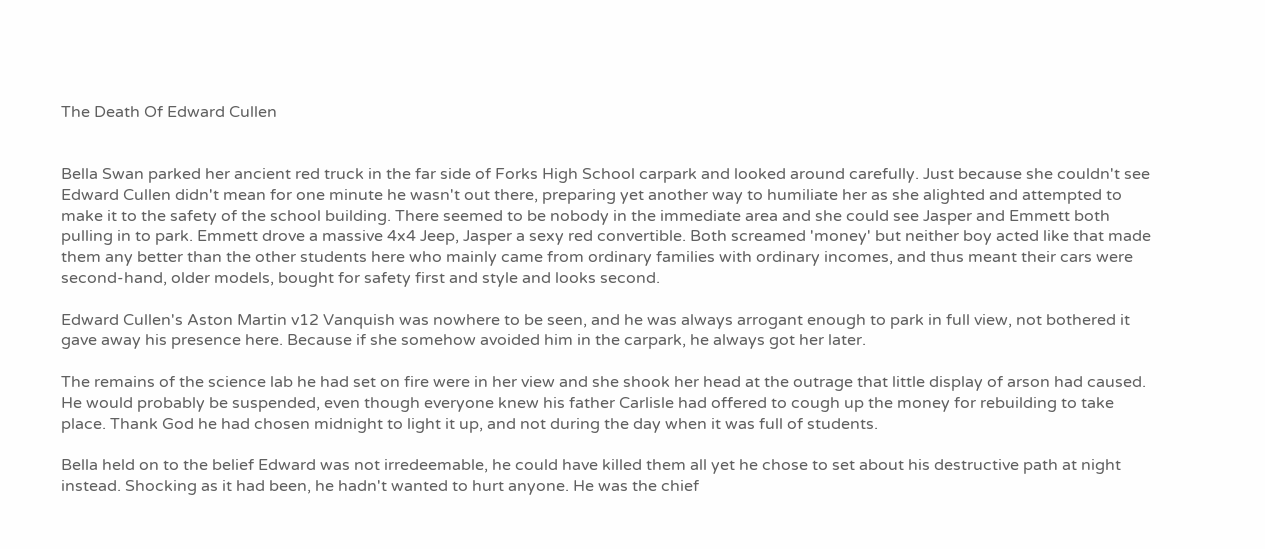The Death Of Edward Cullen


Bella Swan parked her ancient red truck in the far side of Forks High School carpark and looked around carefully. Just because she couldn't see Edward Cullen didn't mean for one minute he wasn't out there, preparing yet another way to humiliate her as she alighted and attempted to make it to the safety of the school building. There seemed to be nobody in the immediate area and she could see Jasper and Emmett both pulling in to park. Emmett drove a massive 4x4 Jeep, Jasper a sexy red convertible. Both screamed 'money' but neither boy acted like that made them any better than the other students here who mainly came from ordinary families with ordinary incomes, and thus meant their cars were second-hand, older models, bought for safety first and style and looks second.

Edward Cullen's Aston Martin v12 Vanquish was nowhere to be seen, and he was always arrogant enough to park in full view, not bothered it gave away his presence here. Because if she somehow avoided him in the carpark, he always got her later.

The remains of the science lab he had set on fire were in her view and she shook her head at the outrage that little display of arson had caused. He would probably be suspended, even though everyone knew his father Carlisle had offered to cough up the money for rebuilding to take place. Thank God he had chosen midnight to light it up, and not during the day when it was full of students.

Bella held on to the belief Edward was not irredeemable, he could have killed them all yet he chose to set about his destructive path at night instead. Shocking as it had been, he hadn't wanted to hurt anyone. He was the chief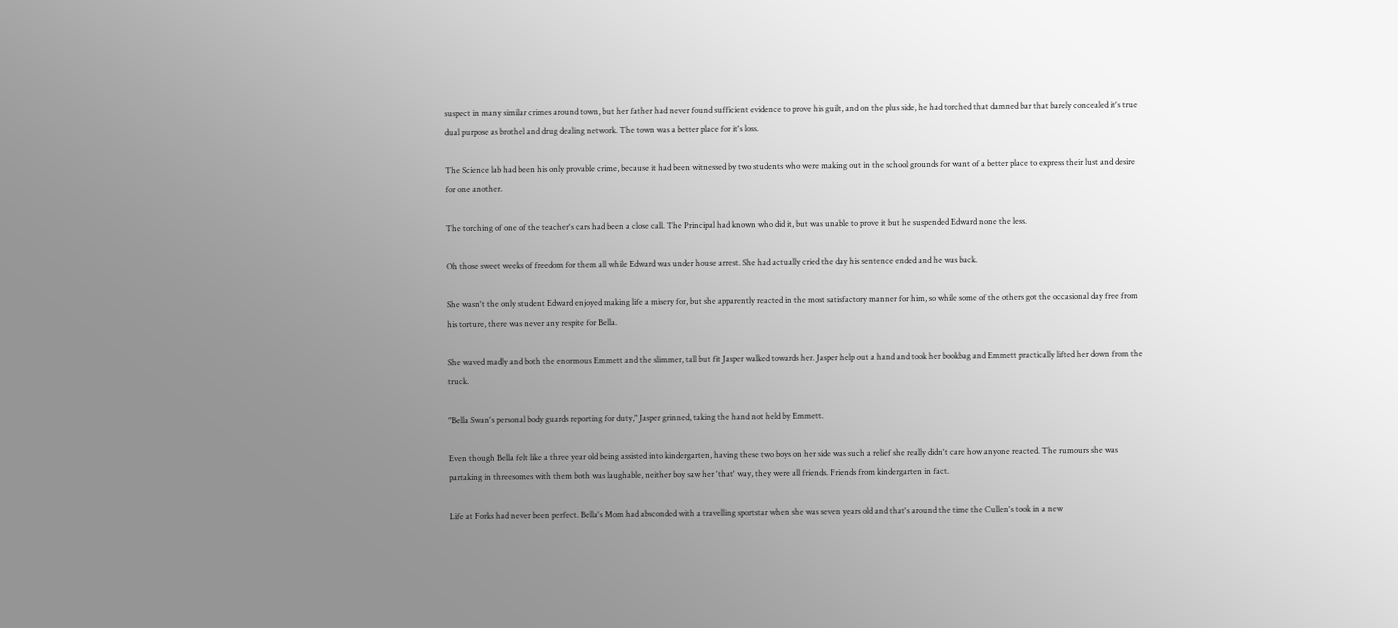suspect in many similar crimes around town, but her father had never found sufficient evidence to prove his guilt, and on the plus side, he had torched that damned bar that barely concealed it's true dual purpose as brothel and drug dealing network. The town was a better place for it's loss.

The Science lab had been his only provable crime, because it had been witnessed by two students who were making out in the school grounds for want of a better place to express their lust and desire for one another.

The torching of one of the teacher's cars had been a close call. The Principal had known who did it, but was unable to prove it but he suspended Edward none the less.

Oh those sweet weeks of freedom for them all while Edward was under house arrest. She had actually cried the day his sentence ended and he was back.

She wasn't the only student Edward enjoyed making life a misery for, but she apparently reacted in the most satisfactory manner for him, so while some of the others got the occasional day free from his torture, there was never any respite for Bella.

She waved madly and both the enormous Emmett and the slimmer, tall but fit Jasper walked towards her. Jasper help out a hand and took her bookbag and Emmett practically lifted her down from the truck.

"Bella Swan's personal body guards reporting for duty," Jasper grinned, taking the hand not held by Emmett.

Even though Bella felt like a three year old being assisted into kindergarten, having these two boys on her side was such a relief she really didn't care how anyone reacted. The rumours she was partaking in threesomes with them both was laughable, neither boy saw her 'that' way, they were all friends. Friends from kindergarten in fact.

Life at Forks had never been perfect. Bella's Mom had absconded with a travelling sportstar when she was seven years old and that's around the time the Cullen's took in a new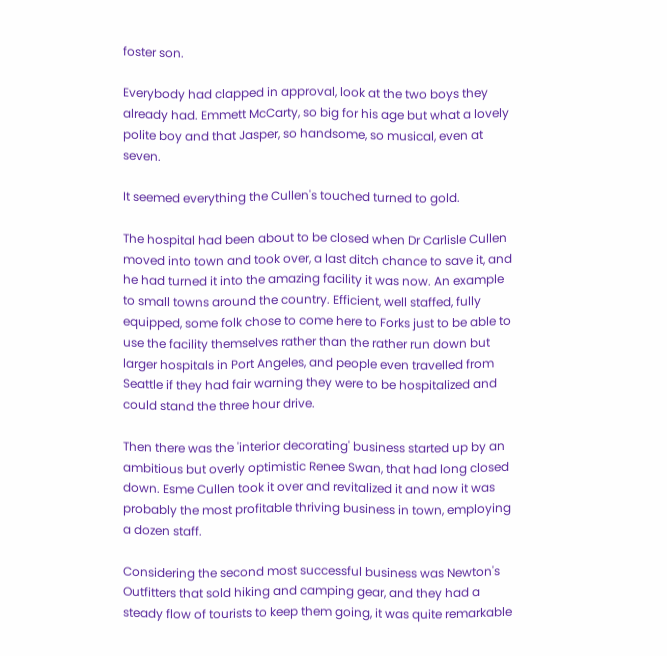foster son.

Everybody had clapped in approval, look at the two boys they already had. Emmett McCarty, so big for his age but what a lovely polite boy and that Jasper, so handsome, so musical, even at seven.

It seemed everything the Cullen's touched turned to gold.

The hospital had been about to be closed when Dr Carlisle Cullen moved into town and took over, a last ditch chance to save it, and he had turned it into the amazing facility it was now. An example to small towns around the country. Efficient, well staffed, fully equipped, some folk chose to come here to Forks just to be able to use the facility themselves rather than the rather run down but larger hospitals in Port Angeles, and people even travelled from Seattle if they had fair warning they were to be hospitalized and could stand the three hour drive.

Then there was the 'interior decorating' business started up by an ambitious but overly optimistic Renee Swan, that had long closed down. Esme Cullen took it over and revitalized it and now it was probably the most profitable thriving business in town, employing a dozen staff.

Considering the second most successful business was Newton's Outfitters that sold hiking and camping gear, and they had a steady flow of tourists to keep them going, it was quite remarkable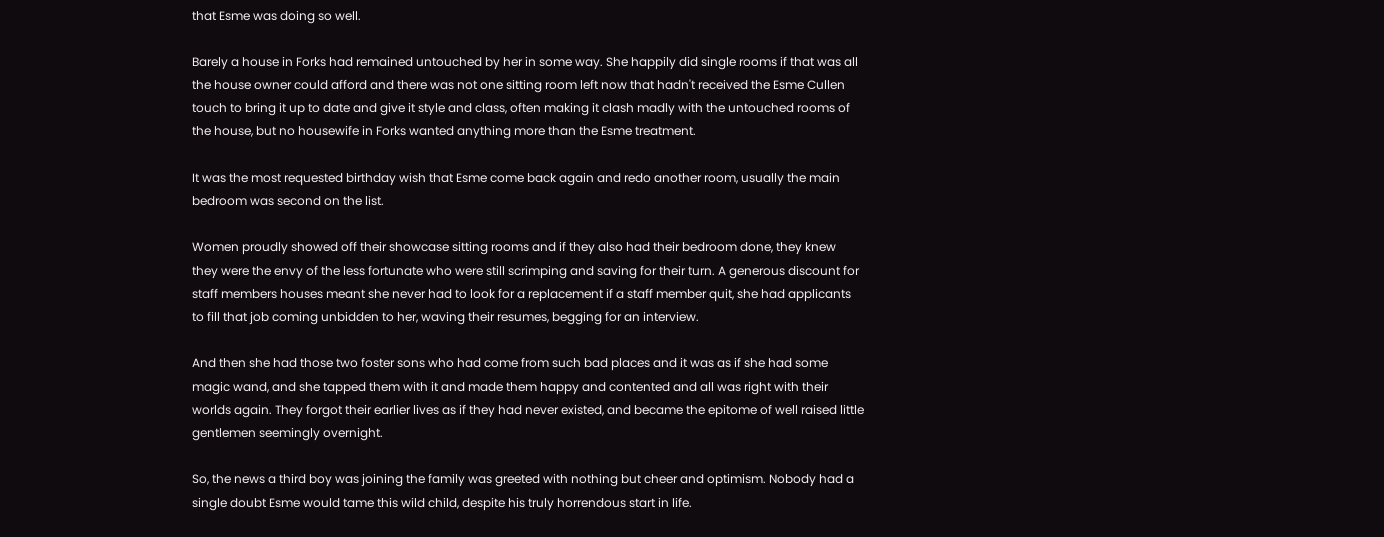that Esme was doing so well.

Barely a house in Forks had remained untouched by her in some way. She happily did single rooms if that was all the house owner could afford and there was not one sitting room left now that hadn't received the Esme Cullen touch to bring it up to date and give it style and class, often making it clash madly with the untouched rooms of the house, but no housewife in Forks wanted anything more than the Esme treatment.

It was the most requested birthday wish that Esme come back again and redo another room, usually the main bedroom was second on the list.

Women proudly showed off their showcase sitting rooms and if they also had their bedroom done, they knew they were the envy of the less fortunate who were still scrimping and saving for their turn. A generous discount for staff members houses meant she never had to look for a replacement if a staff member quit, she had applicants to fill that job coming unbidden to her, waving their resumes, begging for an interview.

And then she had those two foster sons who had come from such bad places and it was as if she had some magic wand, and she tapped them with it and made them happy and contented and all was right with their worlds again. They forgot their earlier lives as if they had never existed, and became the epitome of well raised little gentlemen seemingly overnight.

So, the news a third boy was joining the family was greeted with nothing but cheer and optimism. Nobody had a single doubt Esme would tame this wild child, despite his truly horrendous start in life.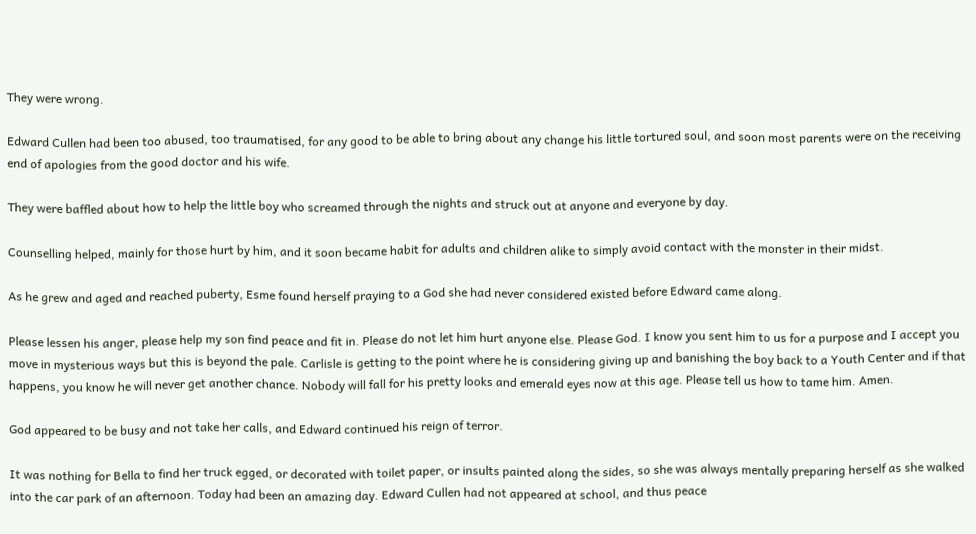They were wrong.

Edward Cullen had been too abused, too traumatised, for any good to be able to bring about any change his little tortured soul, and soon most parents were on the receiving end of apologies from the good doctor and his wife.

They were baffled about how to help the little boy who screamed through the nights and struck out at anyone and everyone by day.

Counselling helped, mainly for those hurt by him, and it soon became habit for adults and children alike to simply avoid contact with the monster in their midst.

As he grew and aged and reached puberty, Esme found herself praying to a God she had never considered existed before Edward came along.

Please lessen his anger, please help my son find peace and fit in. Please do not let him hurt anyone else. Please God. I know you sent him to us for a purpose and I accept you move in mysterious ways but this is beyond the pale. Carlisle is getting to the point where he is considering giving up and banishing the boy back to a Youth Center and if that happens, you know he will never get another chance. Nobody will fall for his pretty looks and emerald eyes now at this age. Please tell us how to tame him. Amen.

God appeared to be busy and not take her calls, and Edward continued his reign of terror.

It was nothing for Bella to find her truck egged, or decorated with toilet paper, or insults painted along the sides, so she was always mentally preparing herself as she walked into the car park of an afternoon. Today had been an amazing day. Edward Cullen had not appeared at school, and thus peace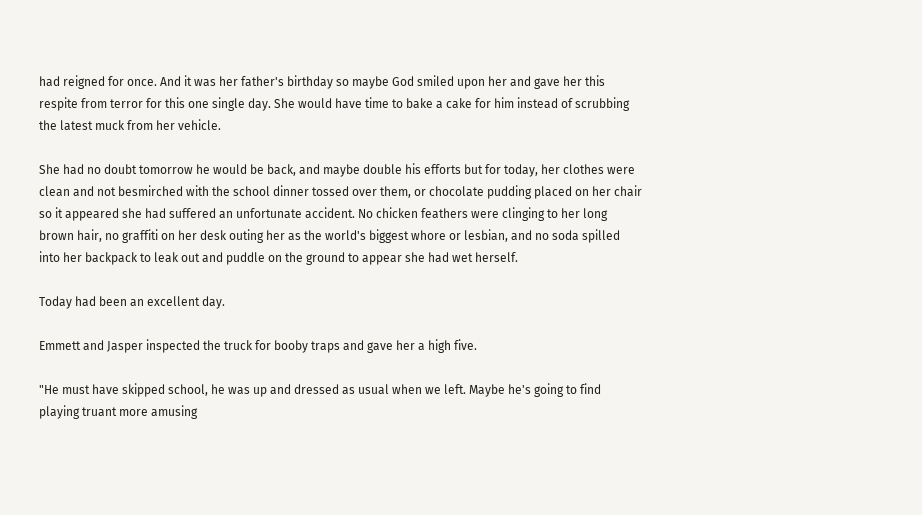had reigned for once. And it was her father's birthday so maybe God smiled upon her and gave her this respite from terror for this one single day. She would have time to bake a cake for him instead of scrubbing the latest muck from her vehicle.

She had no doubt tomorrow he would be back, and maybe double his efforts but for today, her clothes were clean and not besmirched with the school dinner tossed over them, or chocolate pudding placed on her chair so it appeared she had suffered an unfortunate accident. No chicken feathers were clinging to her long brown hair, no graffiti on her desk outing her as the world's biggest whore or lesbian, and no soda spilled into her backpack to leak out and puddle on the ground to appear she had wet herself.

Today had been an excellent day.

Emmett and Jasper inspected the truck for booby traps and gave her a high five.

"He must have skipped school, he was up and dressed as usual when we left. Maybe he's going to find playing truant more amusing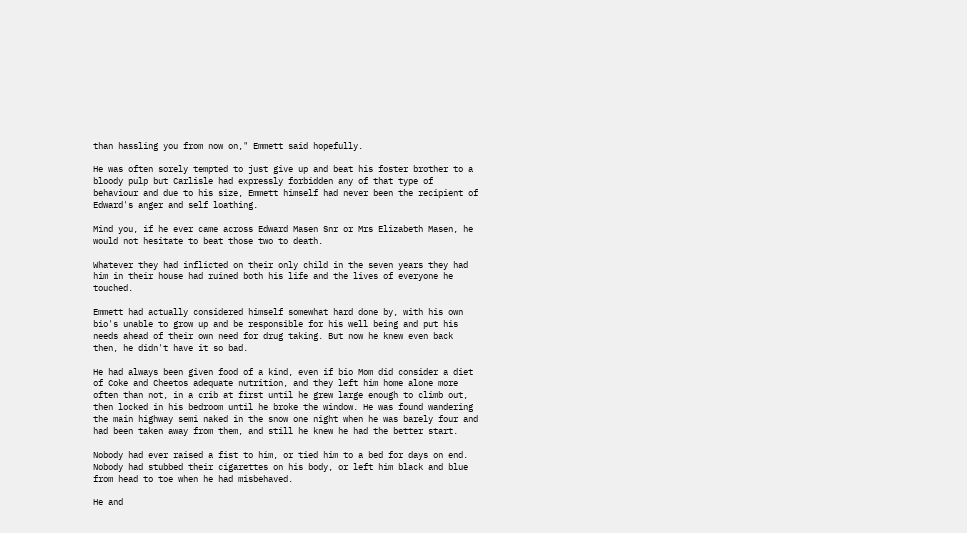than hassling you from now on," Emmett said hopefully.

He was often sorely tempted to just give up and beat his foster brother to a bloody pulp but Carlisle had expressly forbidden any of that type of behaviour and due to his size, Emmett himself had never been the recipient of Edward's anger and self loathing.

Mind you, if he ever came across Edward Masen Snr or Mrs Elizabeth Masen, he would not hesitate to beat those two to death.

Whatever they had inflicted on their only child in the seven years they had him in their house had ruined both his life and the lives of everyone he touched.

Emmett had actually considered himself somewhat hard done by, with his own bio's unable to grow up and be responsible for his well being and put his needs ahead of their own need for drug taking. But now he knew even back then, he didn't have it so bad.

He had always been given food of a kind, even if bio Mom did consider a diet of Coke and Cheetos adequate nutrition, and they left him home alone more often than not, in a crib at first until he grew large enough to climb out, then locked in his bedroom until he broke the window. He was found wandering the main highway semi naked in the snow one night when he was barely four and had been taken away from them, and still he knew he had the better start.

Nobody had ever raised a fist to him, or tied him to a bed for days on end. Nobody had stubbed their cigarettes on his body, or left him black and blue from head to toe when he had misbehaved.

He and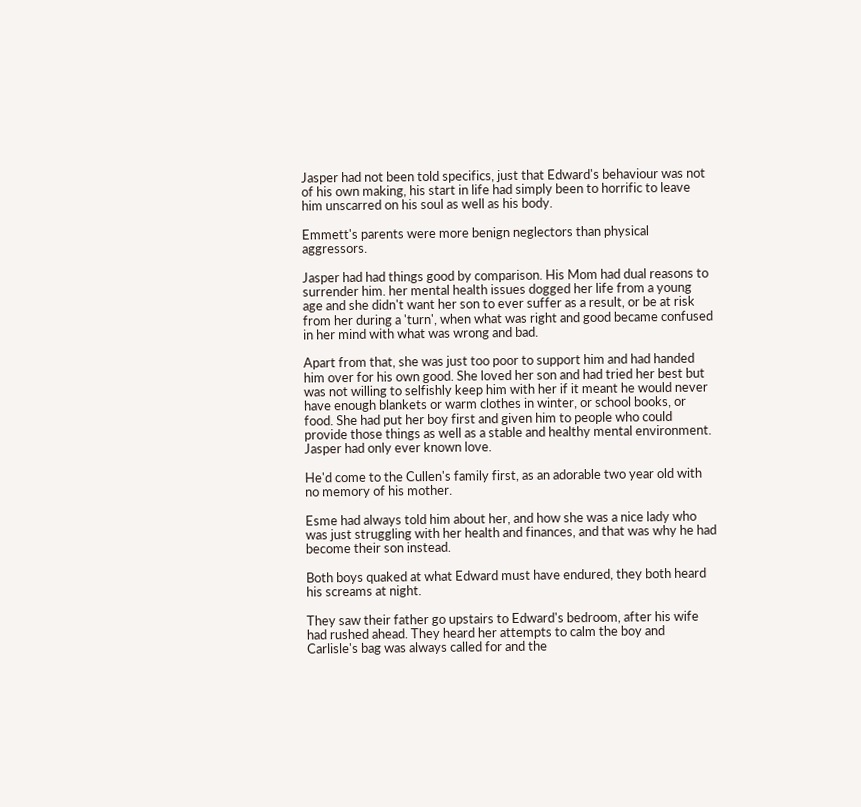Jasper had not been told specifics, just that Edward's behaviour was not of his own making, his start in life had simply been to horrific to leave him unscarred on his soul as well as his body.

Emmett's parents were more benign neglectors than physical aggressors.

Jasper had had things good by comparison. His Mom had dual reasons to surrender him. her mental health issues dogged her life from a young age and she didn't want her son to ever suffer as a result, or be at risk from her during a 'turn', when what was right and good became confused in her mind with what was wrong and bad.

Apart from that, she was just too poor to support him and had handed him over for his own good. She loved her son and had tried her best but was not willing to selfishly keep him with her if it meant he would never have enough blankets or warm clothes in winter, or school books, or food. She had put her boy first and given him to people who could provide those things as well as a stable and healthy mental environment. Jasper had only ever known love.

He'd come to the Cullen's family first, as an adorable two year old with no memory of his mother.

Esme had always told him about her, and how she was a nice lady who was just struggling with her health and finances, and that was why he had become their son instead.

Both boys quaked at what Edward must have endured, they both heard his screams at night.

They saw their father go upstairs to Edward's bedroom, after his wife had rushed ahead. They heard her attempts to calm the boy and Carlisle's bag was always called for and the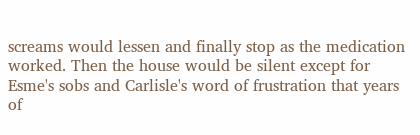screams would lessen and finally stop as the medication worked. Then the house would be silent except for Esme's sobs and Carlisle's word of frustration that years of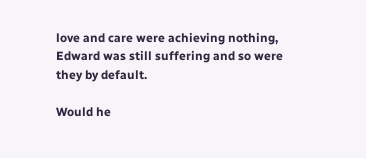love and care were achieving nothing, Edward was still suffering and so were they by default.

Would he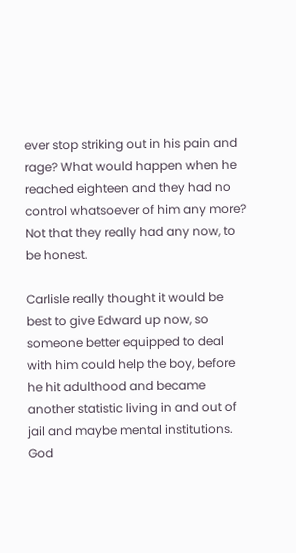ever stop striking out in his pain and rage? What would happen when he reached eighteen and they had no control whatsoever of him any more? Not that they really had any now, to be honest.

Carlisle really thought it would be best to give Edward up now, so someone better equipped to deal with him could help the boy, before he hit adulthood and became another statistic living in and out of jail and maybe mental institutions. God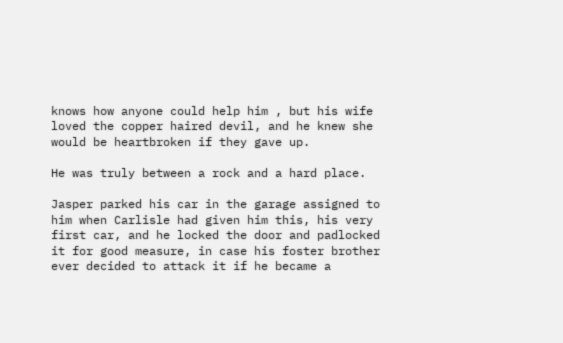knows how anyone could help him , but his wife loved the copper haired devil, and he knew she would be heartbroken if they gave up.

He was truly between a rock and a hard place.

Jasper parked his car in the garage assigned to him when Carlisle had given him this, his very first car, and he locked the door and padlocked it for good measure, in case his foster brother ever decided to attack it if he became a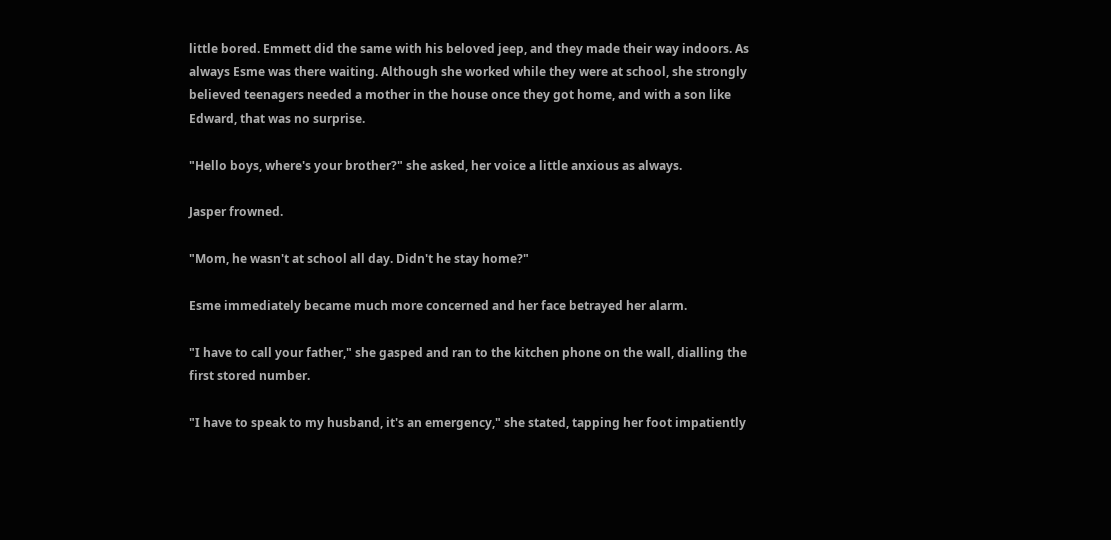little bored. Emmett did the same with his beloved jeep, and they made their way indoors. As always Esme was there waiting. Although she worked while they were at school, she strongly believed teenagers needed a mother in the house once they got home, and with a son like Edward, that was no surprise.

"Hello boys, where's your brother?" she asked, her voice a little anxious as always.

Jasper frowned.

"Mom, he wasn't at school all day. Didn't he stay home?"

Esme immediately became much more concerned and her face betrayed her alarm.

"I have to call your father," she gasped and ran to the kitchen phone on the wall, dialling the first stored number.

"I have to speak to my husband, it's an emergency," she stated, tapping her foot impatiently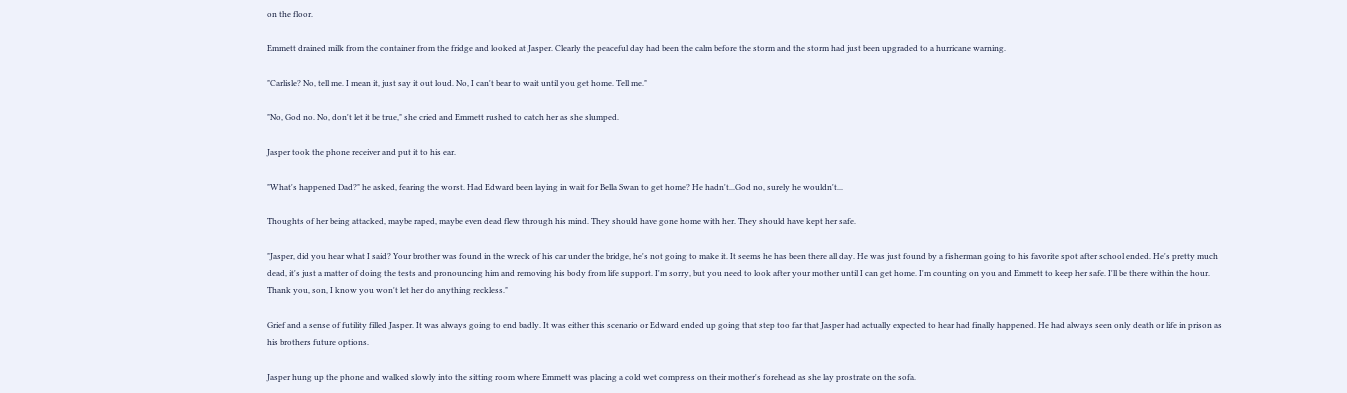on the floor.

Emmett drained milk from the container from the fridge and looked at Jasper. Clearly the peaceful day had been the calm before the storm and the storm had just been upgraded to a hurricane warning.

"Carlisle? No, tell me. I mean it, just say it out loud. No, I can't bear to wait until you get home. Tell me."

"No, God no. No, don't let it be true," she cried and Emmett rushed to catch her as she slumped.

Jasper took the phone receiver and put it to his ear.

"What's happened Dad?" he asked, fearing the worst. Had Edward been laying in wait for Bella Swan to get home? He hadn't...God no, surely he wouldn't...

Thoughts of her being attacked, maybe raped, maybe even dead flew through his mind. They should have gone home with her. They should have kept her safe.

"Jasper, did you hear what I said? Your brother was found in the wreck of his car under the bridge, he's not going to make it. It seems he has been there all day. He was just found by a fisherman going to his favorite spot after school ended. He's pretty much dead, it's just a matter of doing the tests and pronouncing him and removing his body from life support. I'm sorry, but you need to look after your mother until I can get home. I'm counting on you and Emmett to keep her safe. I'll be there within the hour. Thank you, son, I know you won't let her do anything reckless."

Grief and a sense of futility filled Jasper. It was always going to end badly. It was either this scenario or Edward ended up going that step too far that Jasper had actually expected to hear had finally happened. He had always seen only death or life in prison as his brothers future options.

Jasper hung up the phone and walked slowly into the sitting room where Emmett was placing a cold wet compress on their mother's forehead as she lay prostrate on the sofa.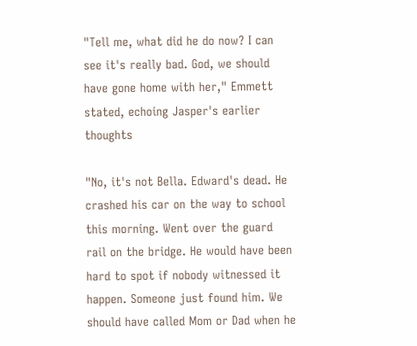"Tell me, what did he do now? I can see it's really bad. God, we should have gone home with her," Emmett stated, echoing Jasper's earlier thoughts

"No, it's not Bella. Edward's dead. He crashed his car on the way to school this morning. Went over the guard rail on the bridge. He would have been hard to spot if nobody witnessed it happen. Someone just found him. We should have called Mom or Dad when he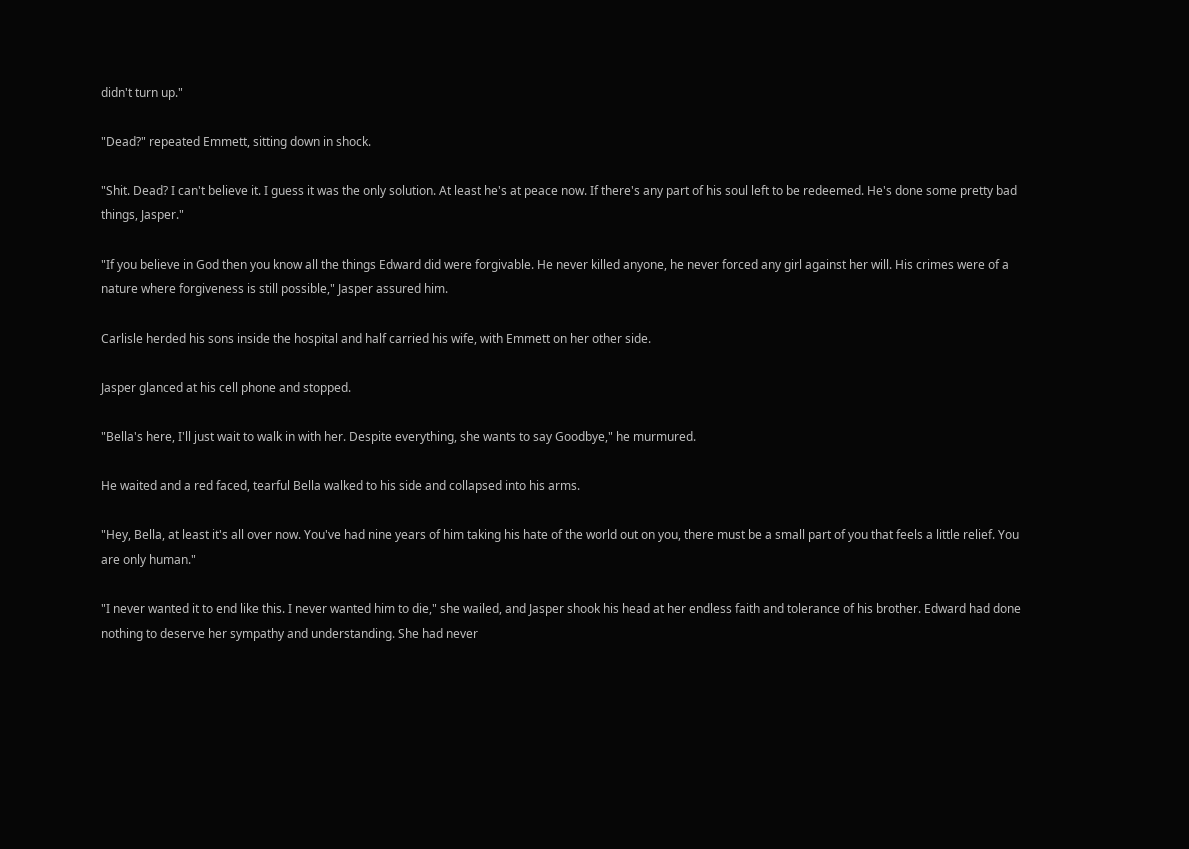didn't turn up."

"Dead?" repeated Emmett, sitting down in shock.

"Shit. Dead? I can't believe it. I guess it was the only solution. At least he's at peace now. If there's any part of his soul left to be redeemed. He's done some pretty bad things, Jasper."

"If you believe in God then you know all the things Edward did were forgivable. He never killed anyone, he never forced any girl against her will. His crimes were of a nature where forgiveness is still possible," Jasper assured him.

Carlisle herded his sons inside the hospital and half carried his wife, with Emmett on her other side.

Jasper glanced at his cell phone and stopped.

"Bella's here, I'll just wait to walk in with her. Despite everything, she wants to say Goodbye," he murmured.

He waited and a red faced, tearful Bella walked to his side and collapsed into his arms.

"Hey, Bella, at least it's all over now. You've had nine years of him taking his hate of the world out on you, there must be a small part of you that feels a little relief. You are only human."

"I never wanted it to end like this. I never wanted him to die," she wailed, and Jasper shook his head at her endless faith and tolerance of his brother. Edward had done nothing to deserve her sympathy and understanding. She had never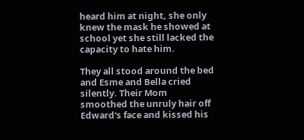heard him at night, she only knew the mask he showed at school yet she still lacked the capacity to hate him.

They all stood around the bed and Esme and Bella cried silently. Their Mom smoothed the unruly hair off Edward's face and kissed his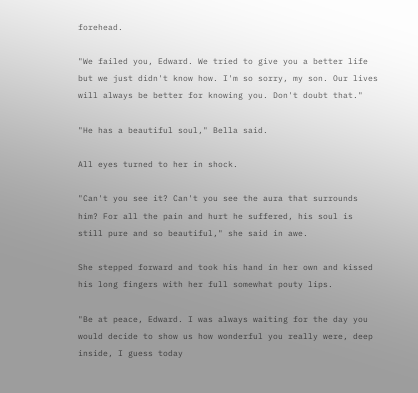forehead.

"We failed you, Edward. We tried to give you a better life but we just didn't know how. I'm so sorry, my son. Our lives will always be better for knowing you. Don't doubt that."

"He has a beautiful soul," Bella said.

All eyes turned to her in shock.

"Can't you see it? Can't you see the aura that surrounds him? For all the pain and hurt he suffered, his soul is still pure and so beautiful," she said in awe.

She stepped forward and took his hand in her own and kissed his long fingers with her full somewhat pouty lips.

"Be at peace, Edward. I was always waiting for the day you would decide to show us how wonderful you really were, deep inside, I guess today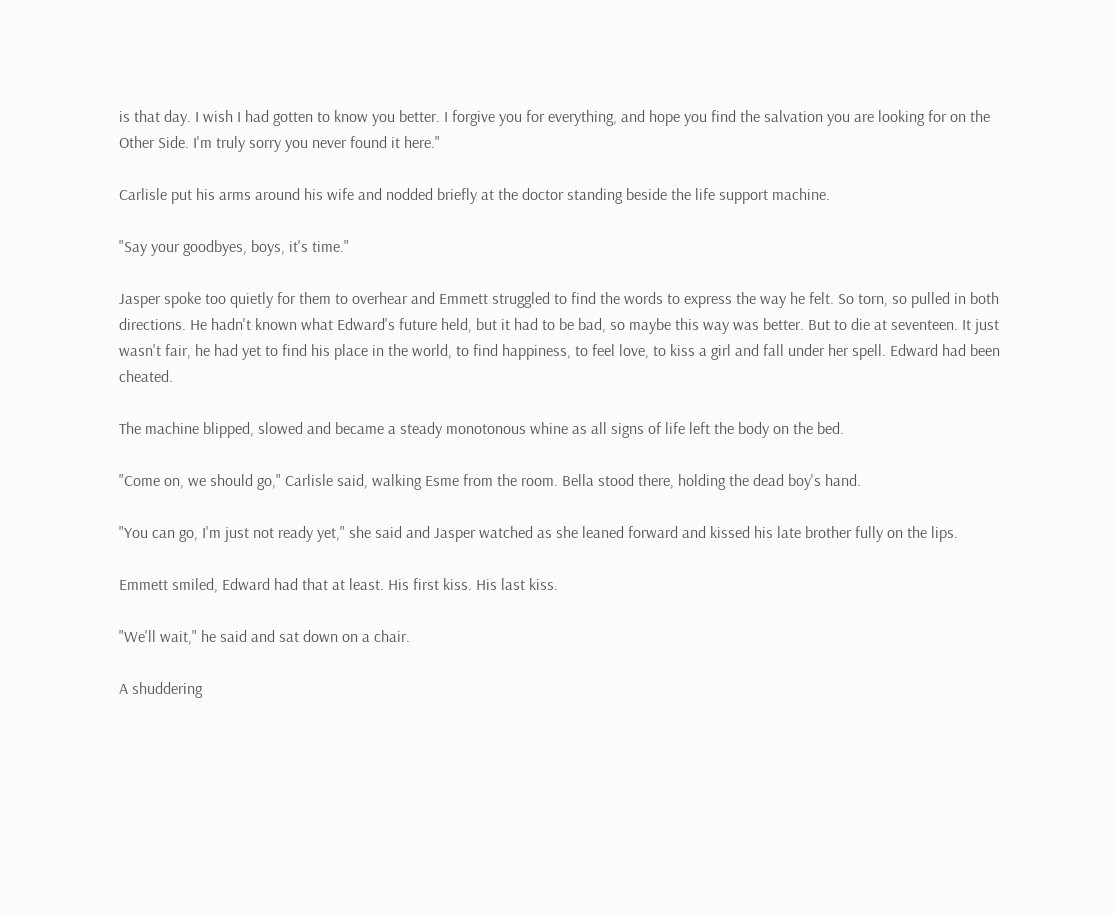is that day. I wish I had gotten to know you better. I forgive you for everything, and hope you find the salvation you are looking for on the Other Side. I'm truly sorry you never found it here."

Carlisle put his arms around his wife and nodded briefly at the doctor standing beside the life support machine.

"Say your goodbyes, boys, it's time."

Jasper spoke too quietly for them to overhear and Emmett struggled to find the words to express the way he felt. So torn, so pulled in both directions. He hadn't known what Edward's future held, but it had to be bad, so maybe this way was better. But to die at seventeen. It just wasn't fair, he had yet to find his place in the world, to find happiness, to feel love, to kiss a girl and fall under her spell. Edward had been cheated.

The machine blipped, slowed and became a steady monotonous whine as all signs of life left the body on the bed.

"Come on, we should go," Carlisle said, walking Esme from the room. Bella stood there, holding the dead boy's hand.

"You can go, I'm just not ready yet," she said and Jasper watched as she leaned forward and kissed his late brother fully on the lips.

Emmett smiled, Edward had that at least. His first kiss. His last kiss.

"We'll wait," he said and sat down on a chair.

A shuddering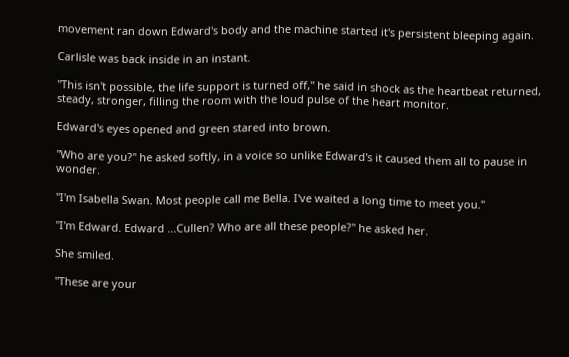movement ran down Edward's body and the machine started it's persistent bleeping again.

Carlisle was back inside in an instant.

"This isn't possible, the life support is turned off," he said in shock as the heartbeat returned, steady, stronger, filling the room with the loud pulse of the heart monitor.

Edward's eyes opened and green stared into brown.

"Who are you?" he asked softly, in a voice so unlike Edward's it caused them all to pause in wonder.

"I'm Isabella Swan. Most people call me Bella. I've waited a long time to meet you."

"I'm Edward. Edward ...Cullen? Who are all these people?" he asked her.

She smiled.

"These are your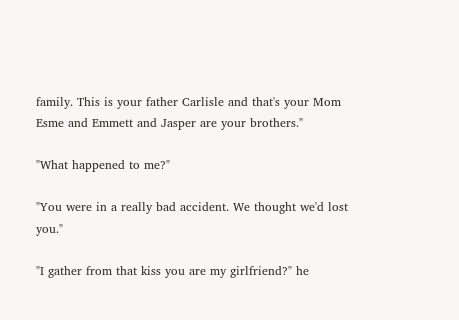family. This is your father Carlisle and that's your Mom Esme and Emmett and Jasper are your brothers."

"What happened to me?"

"You were in a really bad accident. We thought we'd lost you."

"I gather from that kiss you are my girlfriend?" he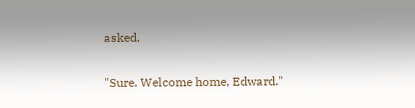asked.

"Sure. Welcome home, Edward."